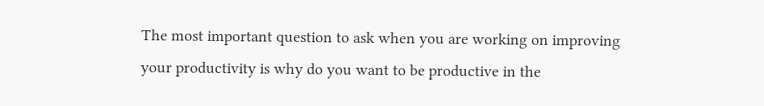The most important question to ask when you are working on improving your productivity is why do you want to be productive in the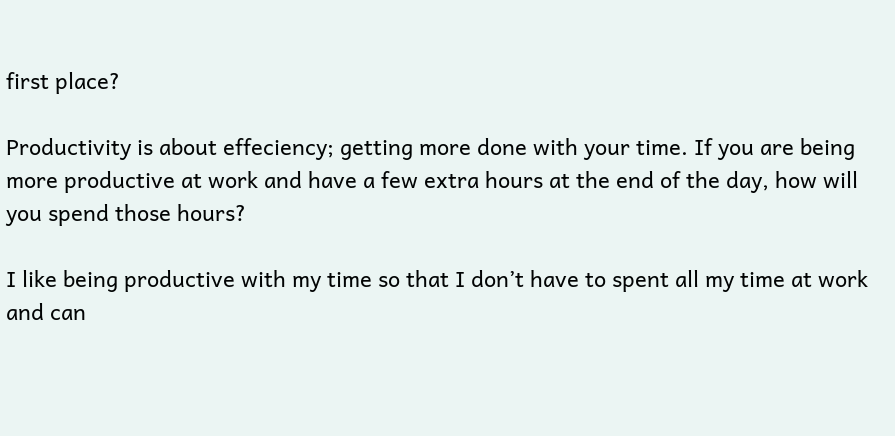first place?

Productivity is about effeciency; getting more done with your time. If you are being more productive at work and have a few extra hours at the end of the day, how will you spend those hours?

I like being productive with my time so that I don’t have to spent all my time at work and can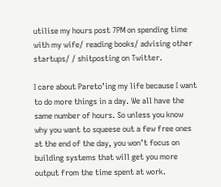utilise my hours post 7PM on spending time with my wife/ reading books/ advising other startups/ / shitposting on Twitter.

I care about Pareto’ing my life because I want to do more things in a day. We all have the same number of hours. So unless you know why you want to squeese out a few free ones at the end of the day, you won’t focus on building systems that will get you more output from the time spent at work.